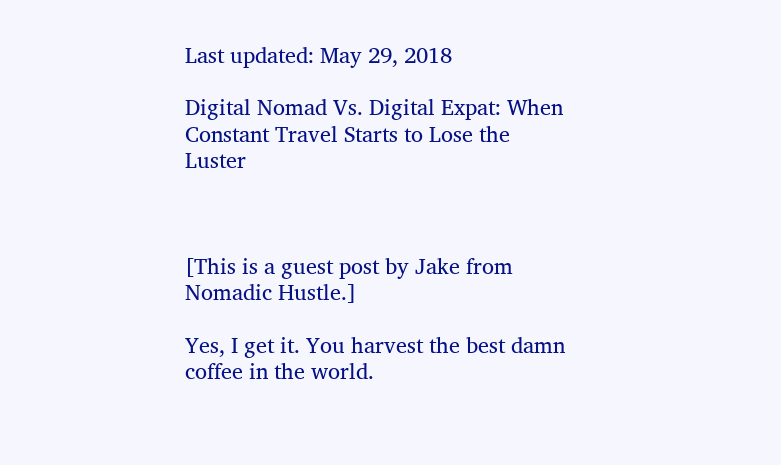Last updated: May 29, 2018

Digital Nomad Vs. Digital Expat: When Constant Travel Starts to Lose the Luster



[This is a guest post by Jake from Nomadic Hustle.]

Yes, I get it. You harvest the best damn coffee in the world.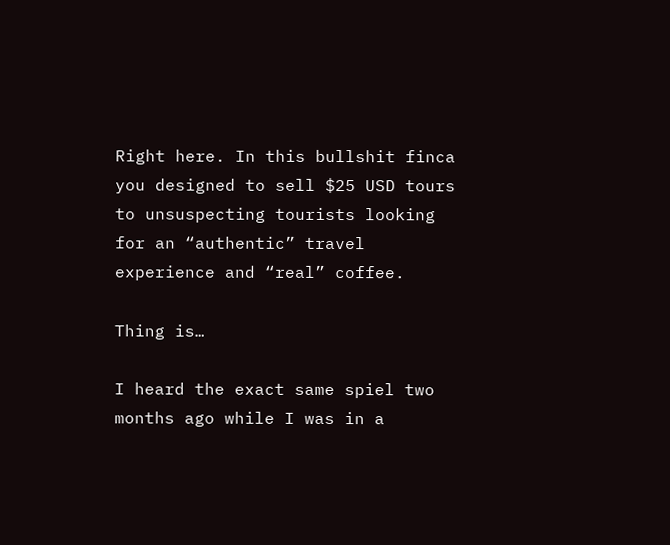Right here. In this bullshit finca you designed to sell $25 USD tours to unsuspecting tourists looking for an “authentic” travel experience and “real” coffee.

Thing is…

I heard the exact same spiel two months ago while I was in a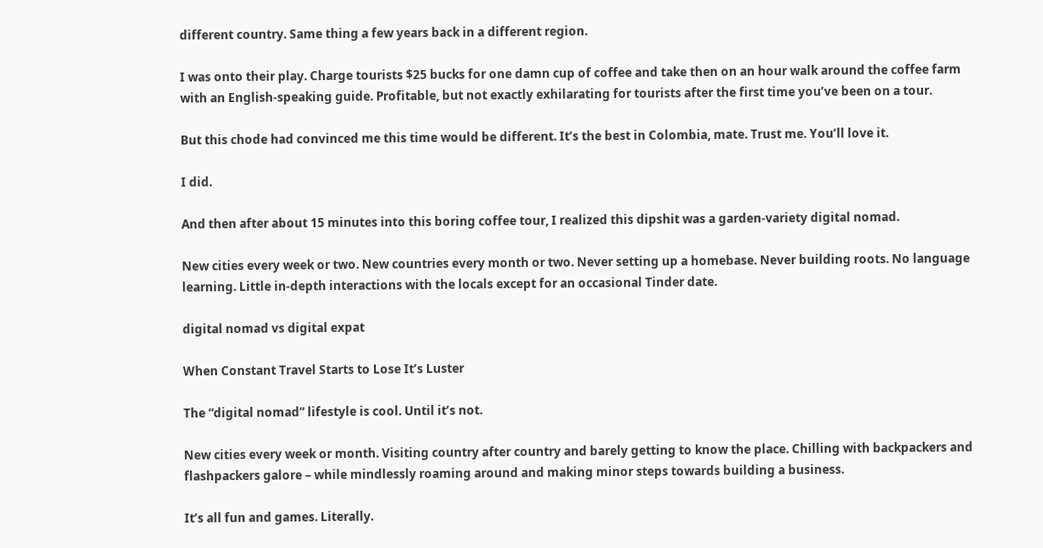different country. Same thing a few years back in a different region.

I was onto their play. Charge tourists $25 bucks for one damn cup of coffee and take then on an hour walk around the coffee farm with an English-speaking guide. Profitable, but not exactly exhilarating for tourists after the first time you’ve been on a tour.

But this chode had convinced me this time would be different. It’s the best in Colombia, mate. Trust me. You’ll love it.

I did.

And then after about 15 minutes into this boring coffee tour, I realized this dipshit was a garden-variety digital nomad.

New cities every week or two. New countries every month or two. Never setting up a homebase. Never building roots. No language learning. Little in-depth interactions with the locals except for an occasional Tinder date.

digital nomad vs digital expat

When Constant Travel Starts to Lose It’s Luster

The “digital nomad” lifestyle is cool. Until it’s not.

New cities every week or month. Visiting country after country and barely getting to know the place. Chilling with backpackers and flashpackers galore – while mindlessly roaming around and making minor steps towards building a business.

It’s all fun and games. Literally.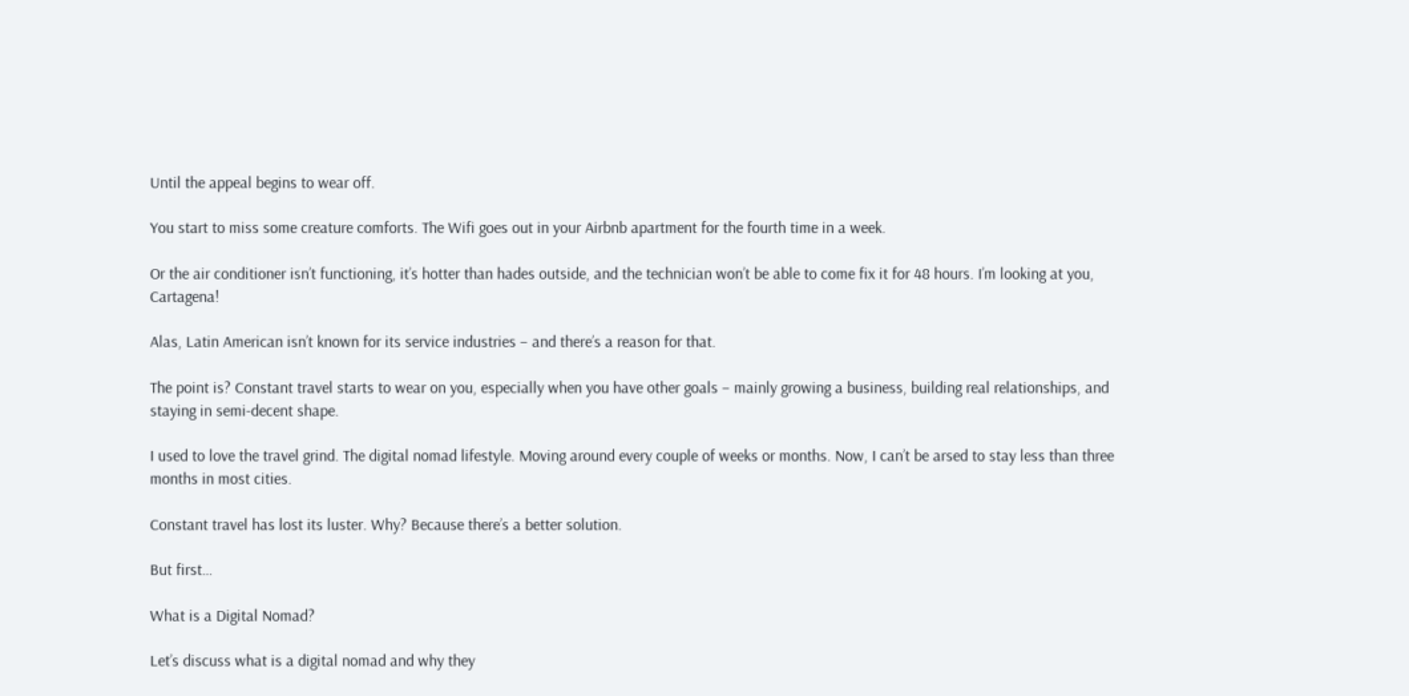Until the appeal begins to wear off.

You start to miss some creature comforts. The Wifi goes out in your Airbnb apartment for the fourth time in a week.

Or the air conditioner isn’t functioning, it’s hotter than hades outside, and the technician won’t be able to come fix it for 48 hours. I’m looking at you, Cartagena!

Alas, Latin American isn’t known for its service industries – and there’s a reason for that.

The point is? Constant travel starts to wear on you, especially when you have other goals – mainly growing a business, building real relationships, and staying in semi-decent shape.

I used to love the travel grind. The digital nomad lifestyle. Moving around every couple of weeks or months. Now, I can’t be arsed to stay less than three months in most cities.

Constant travel has lost its luster. Why? Because there’s a better solution.

But first…

What is a Digital Nomad?

Let’s discuss what is a digital nomad and why they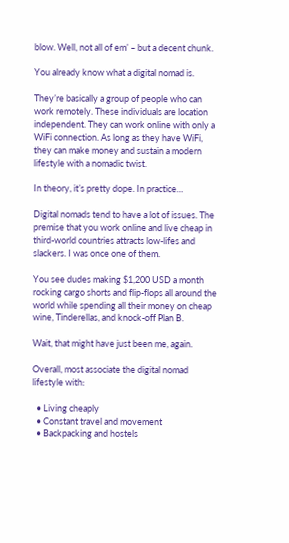blow. Well, not all of em’ – but a decent chunk.

You already know what a digital nomad is.

They’re basically a group of people who can work remotely. These individuals are location independent. They can work online with only a WiFi connection. As long as they have WiFi, they can make money and sustain a modern lifestyle with a nomadic twist.

In theory, it’s pretty dope. In practice…

Digital nomads tend to have a lot of issues. The premise that you work online and live cheap in third-world countries attracts low-lifes and slackers. I was once one of them.

You see dudes making $1,200 USD a month rocking cargo shorts and flip-flops all around the world while spending all their money on cheap wine, Tinderellas, and knock-off Plan B.

Wait, that might have just been me, again.

Overall, most associate the digital nomad lifestyle with:

  • Living cheaply
  • Constant travel and movement
  • Backpacking and hostels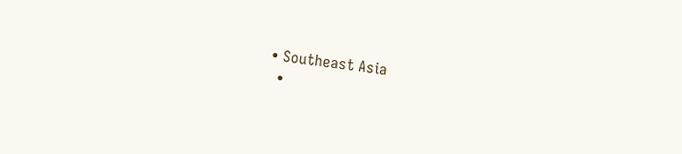• Southeast Asia
  •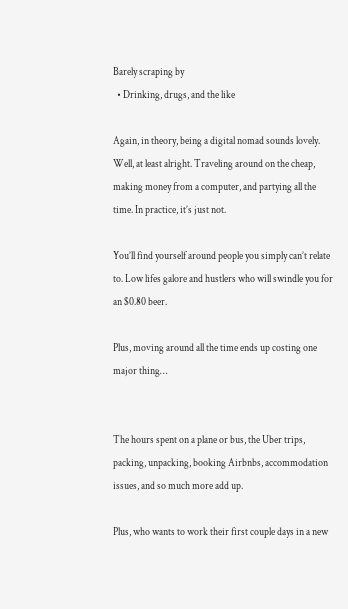Barely scraping by
  • Drinking, drugs, and the like

Again, in theory, being a digital nomad sounds lovely. Well, at least alright. Traveling around on the cheap, making money from a computer, and partying all the time. In practice, it’s just not.

You’ll find yourself around people you simply can’t relate to. Low lifes galore and hustlers who will swindle you for an $0.80 beer.

Plus, moving around all the time ends up costing one major thing…


The hours spent on a plane or bus, the Uber trips, packing, unpacking, booking Airbnbs, accommodation issues, and so much more add up.

Plus, who wants to work their first couple days in a new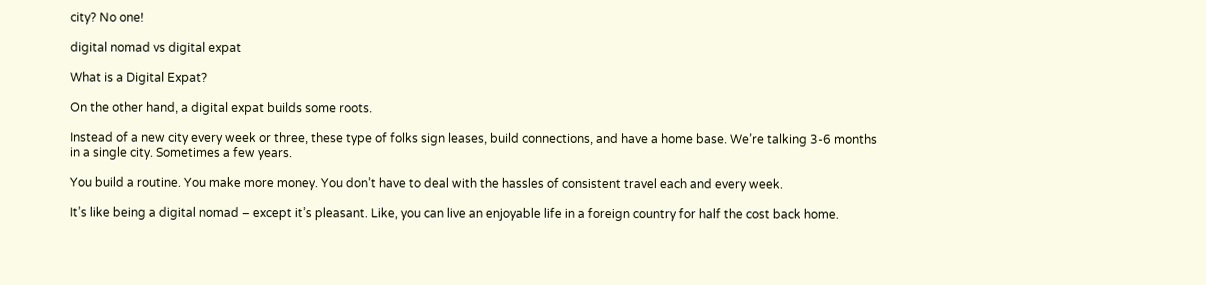city? No one!

digital nomad vs digital expat

What is a Digital Expat?

On the other hand, a digital expat builds some roots.

Instead of a new city every week or three, these type of folks sign leases, build connections, and have a home base. We’re talking 3-6 months in a single city. Sometimes a few years.

You build a routine. You make more money. You don’t have to deal with the hassles of consistent travel each and every week.

It’s like being a digital nomad – except it’s pleasant. Like, you can live an enjoyable life in a foreign country for half the cost back home.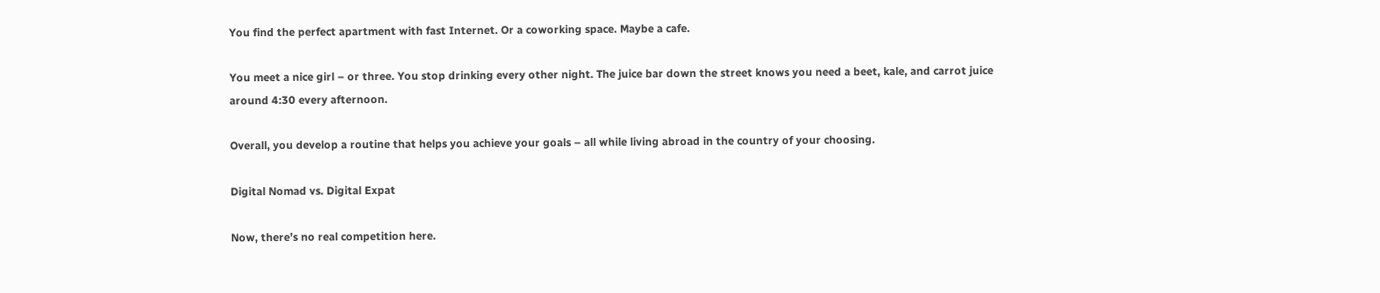You find the perfect apartment with fast Internet. Or a coworking space. Maybe a cafe.

You meet a nice girl – or three. You stop drinking every other night. The juice bar down the street knows you need a beet, kale, and carrot juice around 4:30 every afternoon.

Overall, you develop a routine that helps you achieve your goals – all while living abroad in the country of your choosing.

Digital Nomad vs. Digital Expat

Now, there’s no real competition here.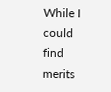While I could find merits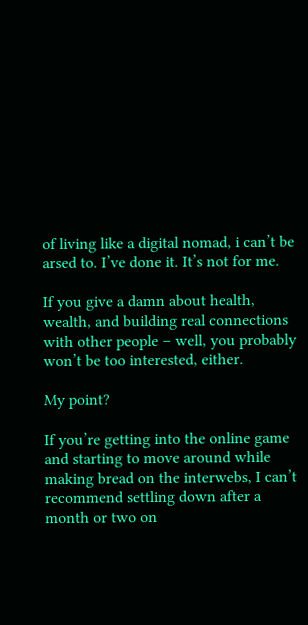of living like a digital nomad, i can’t be arsed to. I’ve done it. It’s not for me.

If you give a damn about health, wealth, and building real connections with other people – well, you probably won’t be too interested, either.

My point?

If you’re getting into the online game and starting to move around while making bread on the interwebs, I can’t recommend settling down after a month or two on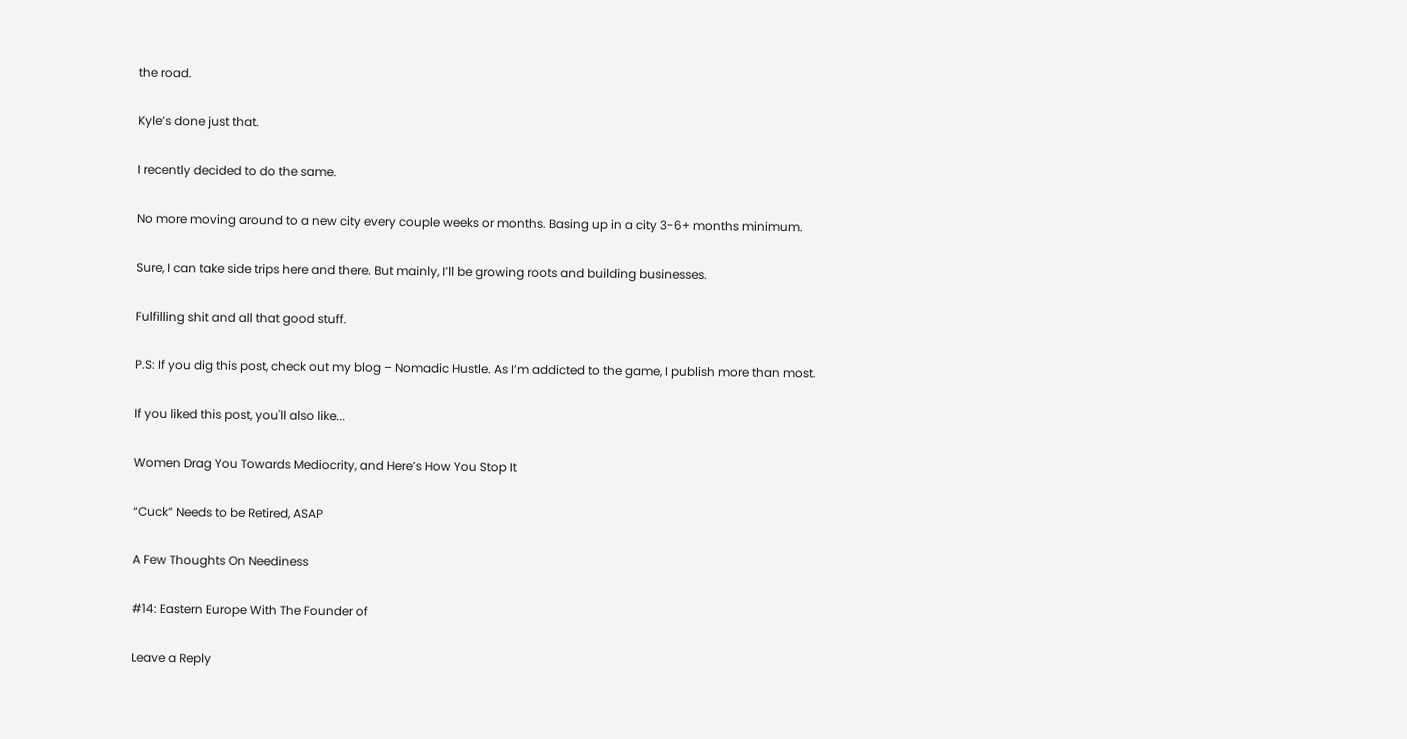the road.

Kyle’s done just that.

I recently decided to do the same.

No more moving around to a new city every couple weeks or months. Basing up in a city 3-6+ months minimum.

Sure, I can take side trips here and there. But mainly, I’ll be growing roots and building businesses.

Fulfilling shit and all that good stuff.

P.S: If you dig this post, check out my blog – Nomadic Hustle. As I’m addicted to the game, I publish more than most.

If you liked this post, you'll also like...

Women Drag You Towards Mediocrity, and Here’s How You Stop It

“Cuck” Needs to be Retired, ASAP

A Few Thoughts On Neediness

#14: Eastern Europe With The Founder of

Leave a Reply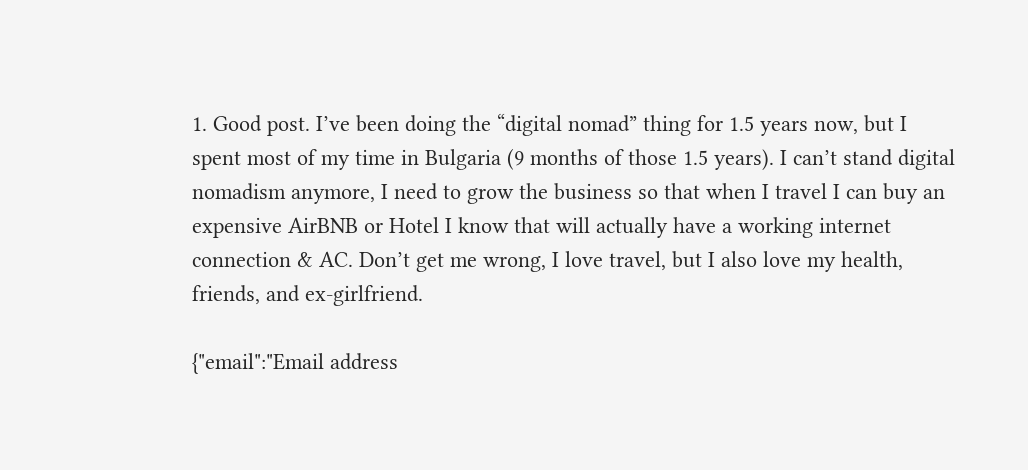1. Good post. I’ve been doing the “digital nomad” thing for 1.5 years now, but I spent most of my time in Bulgaria (9 months of those 1.5 years). I can’t stand digital nomadism anymore, I need to grow the business so that when I travel I can buy an expensive AirBNB or Hotel I know that will actually have a working internet connection & AC. Don’t get me wrong, I love travel, but I also love my health, friends, and ex-girlfriend.

{"email":"Email address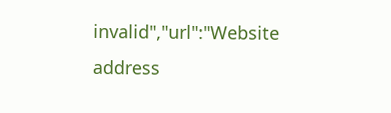invalid","url":"Website address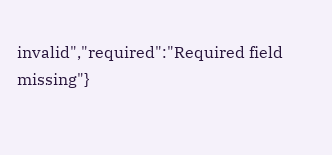invalid","required":"Required field missing"}